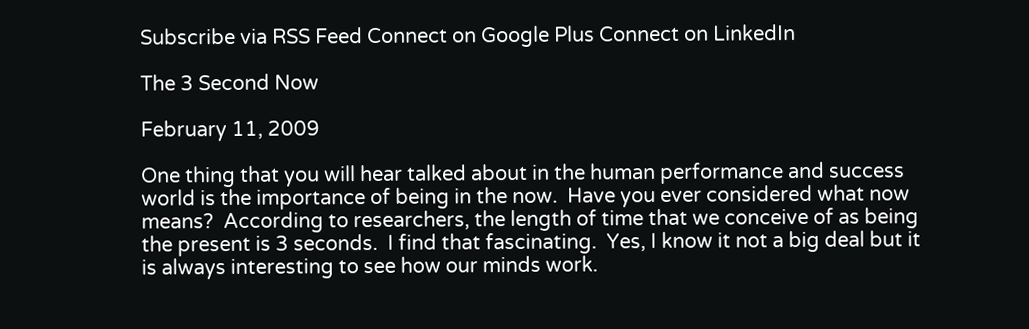Subscribe via RSS Feed Connect on Google Plus Connect on LinkedIn

The 3 Second Now

February 11, 2009

One thing that you will hear talked about in the human performance and success world is the importance of being in the now.  Have you ever considered what now means?  According to researchers, the length of time that we conceive of as being the present is 3 seconds.  I find that fascinating.  Yes, I know it not a big deal but it is always interesting to see how our minds work.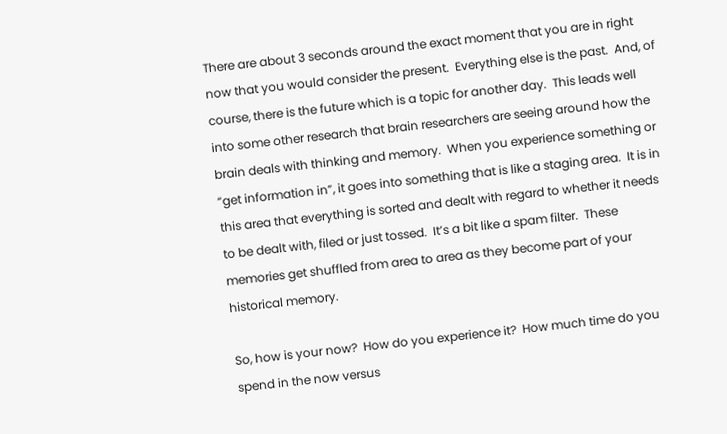There are about 3 seconds around the exact moment that you are in right now that you would consider the present.  Everything else is the past.  And, of course, there is the future which is a topic for another day.  This leads well into some other research that brain researchers are seeing around how the brain deals with thinking and memory.  When you experience something or “get information in”, it goes into something that is like a staging area.  It is in this area that everything is sorted and dealt with regard to whether it needs to be dealt with, filed or just tossed.  It’s a bit like a spam filter.  These memories get shuffled from area to area as they become part of your historical memory.

So, how is your now?  How do you experience it?  How much time do you spend in the now versus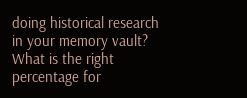doing historical research in your memory vault?  What is the right percentage for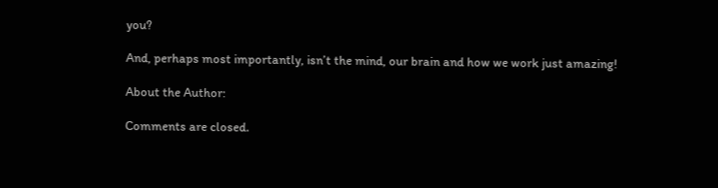you?

And, perhaps most importantly, isn’t the mind, our brain and how we work just amazing!

About the Author:

Comments are closed.